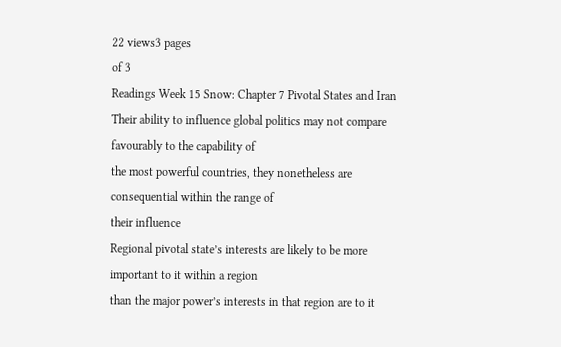22 views3 pages
of 3
Readings Week 15 Snow: Chapter 7 Pivotal States and Iran
Their ability to influence global politics may not compare favourably to the capability of
the most powerful countries, they nonetheless are consequential within the range of
their influence
Regional pivotal state’s interests are likely to be more important to it within a region
than the major power’s interests in that region are to it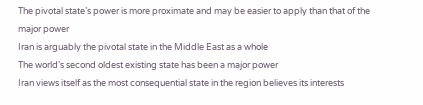The pivotal state’s power is more proximate and may be easier to apply than that of the
major power
Iran is arguably the pivotal state in the Middle East as a whole
The world’s second oldest existing state has been a major power
Iran views itself as the most consequential state in the region believes its interests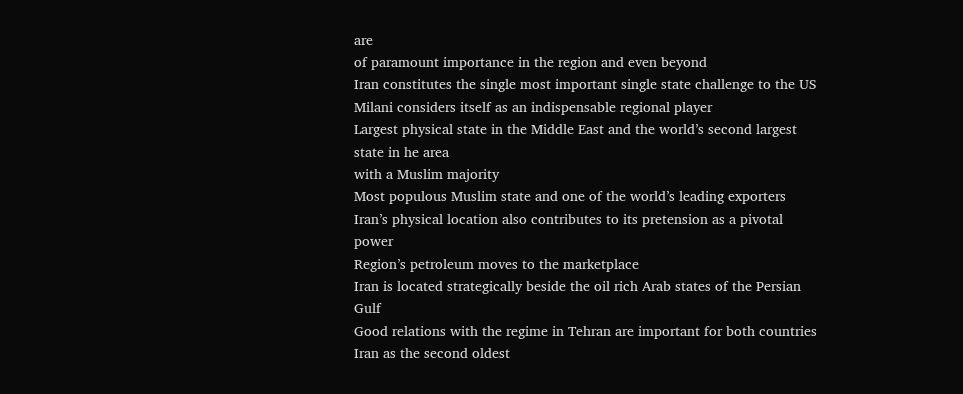are
of paramount importance in the region and even beyond
Iran constitutes the single most important single state challenge to the US
Milani considers itself as an indispensable regional player
Largest physical state in the Middle East and the world’s second largest state in he area
with a Muslim majority
Most populous Muslim state and one of the world’s leading exporters
Iran’s physical location also contributes to its pretension as a pivotal power
Region’s petroleum moves to the marketplace
Iran is located strategically beside the oil rich Arab states of the Persian Gulf
Good relations with the regime in Tehran are important for both countries
Iran as the second oldest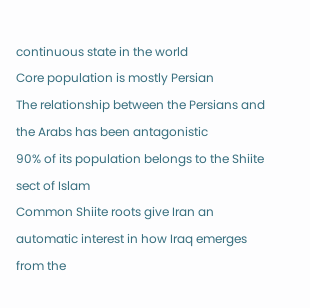continuous state in the world
Core population is mostly Persian
The relationship between the Persians and the Arabs has been antagonistic
90% of its population belongs to the Shiite sect of Islam
Common Shiite roots give Iran an automatic interest in how Iraq emerges from the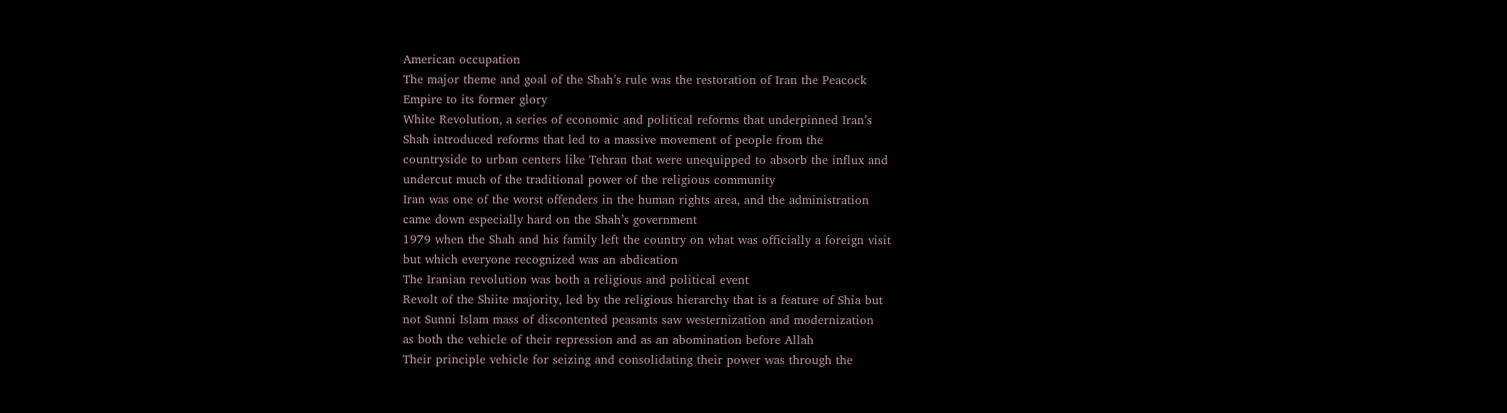American occupation
The major theme and goal of the Shah’s rule was the restoration of Iran the Peacock
Empire to its former glory
White Revolution, a series of economic and political reforms that underpinned Iran’s
Shah introduced reforms that led to a massive movement of people from the
countryside to urban centers like Tehran that were unequipped to absorb the influx and
undercut much of the traditional power of the religious community
Iran was one of the worst offenders in the human rights area, and the administration
came down especially hard on the Shah’s government
1979 when the Shah and his family left the country on what was officially a foreign visit
but which everyone recognized was an abdication
The Iranian revolution was both a religious and political event
Revolt of the Shiite majority, led by the religious hierarchy that is a feature of Shia but
not Sunni Islam mass of discontented peasants saw westernization and modernization
as both the vehicle of their repression and as an abomination before Allah
Their principle vehicle for seizing and consolidating their power was through the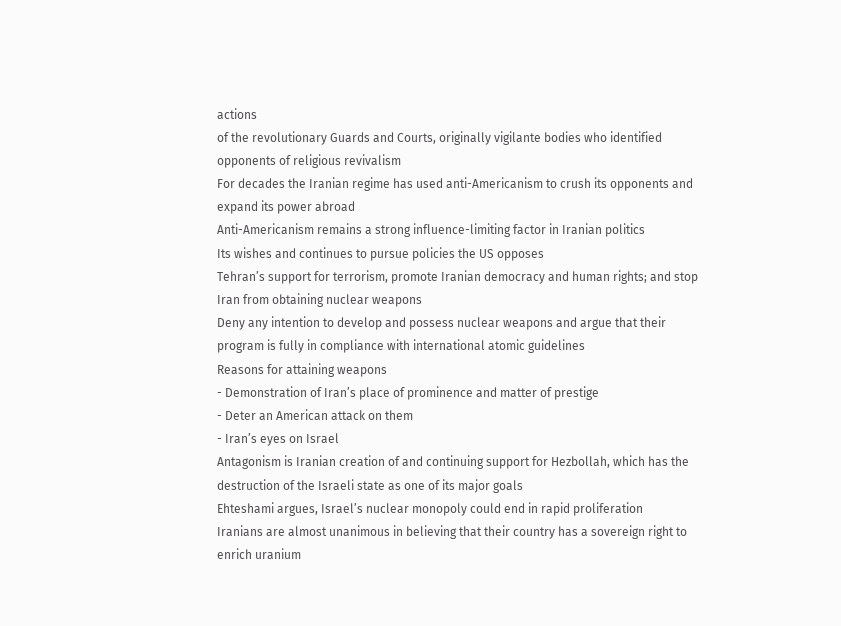actions
of the revolutionary Guards and Courts, originally vigilante bodies who identified
opponents of religious revivalism
For decades the Iranian regime has used anti-Americanism to crush its opponents and
expand its power abroad
Anti-Americanism remains a strong influence-limiting factor in Iranian politics
Its wishes and continues to pursue policies the US opposes
Tehran’s support for terrorism, promote Iranian democracy and human rights; and stop
Iran from obtaining nuclear weapons
Deny any intention to develop and possess nuclear weapons and argue that their
program is fully in compliance with international atomic guidelines
Reasons for attaining weapons
- Demonstration of Iran’s place of prominence and matter of prestige
- Deter an American attack on them
- Iran’s eyes on Israel
Antagonism is Iranian creation of and continuing support for Hezbollah, which has the
destruction of the Israeli state as one of its major goals
Ehteshami argues, Israel’s nuclear monopoly could end in rapid proliferation
Iranians are almost unanimous in believing that their country has a sovereign right to
enrich uranium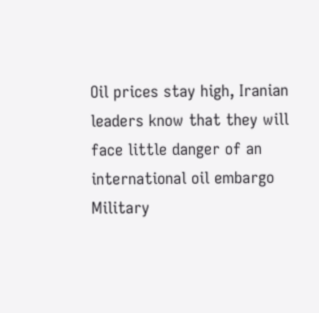Oil prices stay high, Iranian leaders know that they will face little danger of an
international oil embargo
Military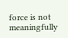force is not meaningfully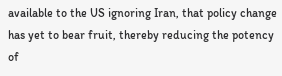available to the US ignoring Iran, that policy change
has yet to bear fruit, thereby reducing the potency of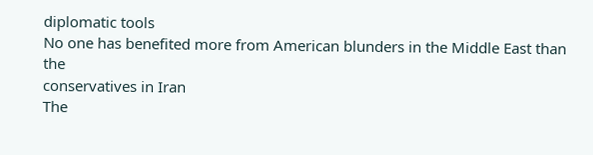diplomatic tools
No one has benefited more from American blunders in the Middle East than the
conservatives in Iran
The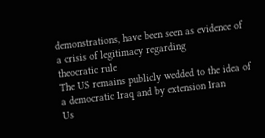demonstrations, have been seen as evidence of a crisis of legitimacy regarding
theocratic rule
The US remains publicly wedded to the idea of a democratic Iraq and by extension Iran
Us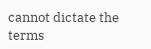cannot dictate the terms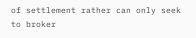of settlement rather can only seek to broker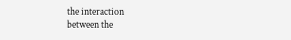the interaction
between the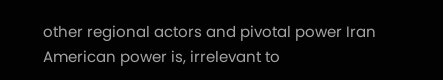other regional actors and pivotal power Iran
American power is, irrelevant to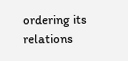ordering its relations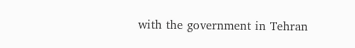with the government in Tehran